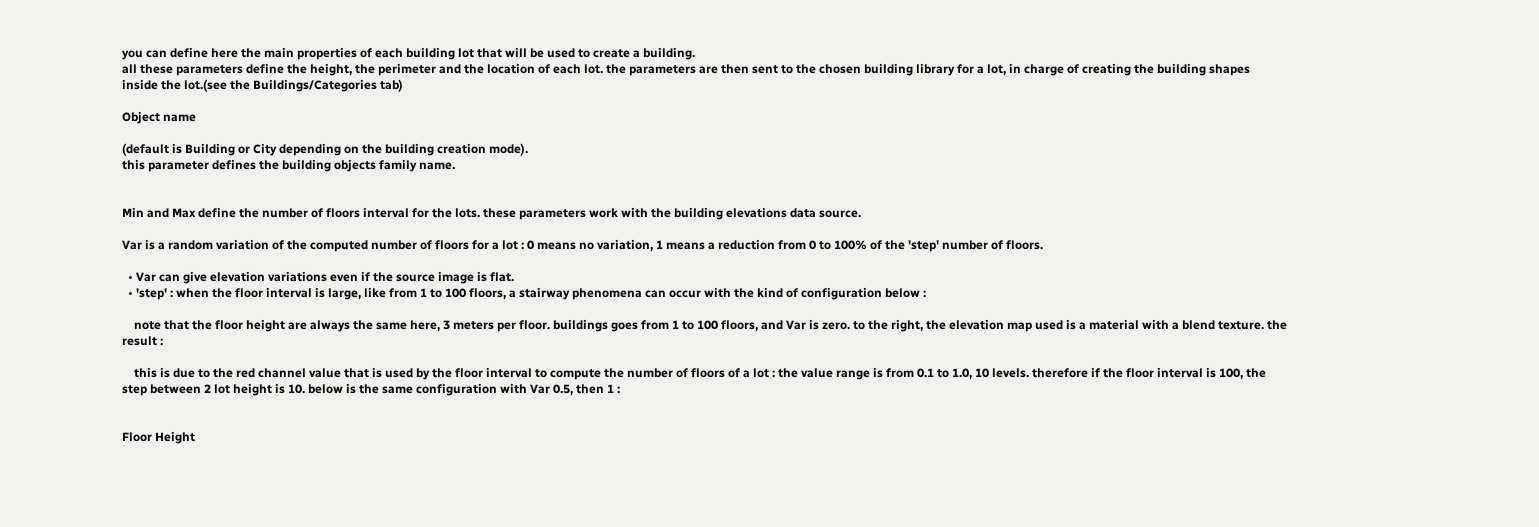you can define here the main properties of each building lot that will be used to create a building.
all these parameters define the height, the perimeter and the location of each lot. the parameters are then sent to the chosen building library for a lot, in charge of creating the building shapes inside the lot.(see the Buildings/Categories tab)

Object name

(default is Building or City depending on the building creation mode).
this parameter defines the building objects family name.


Min and Max define the number of floors interval for the lots. these parameters work with the building elevations data source.

Var is a random variation of the computed number of floors for a lot : 0 means no variation, 1 means a reduction from 0 to 100% of the 'step' number of floors.

  • Var can give elevation variations even if the source image is flat.
  • 'step' : when the floor interval is large, like from 1 to 100 floors, a stairway phenomena can occur with the kind of configuration below :

    note that the floor height are always the same here, 3 meters per floor. buildings goes from 1 to 100 floors, and Var is zero. to the right, the elevation map used is a material with a blend texture. the result :

    this is due to the red channel value that is used by the floor interval to compute the number of floors of a lot : the value range is from 0.1 to 1.0, 10 levels. therefore if the floor interval is 100, the step between 2 lot height is 10. below is the same configuration with Var 0.5, then 1 :


Floor Height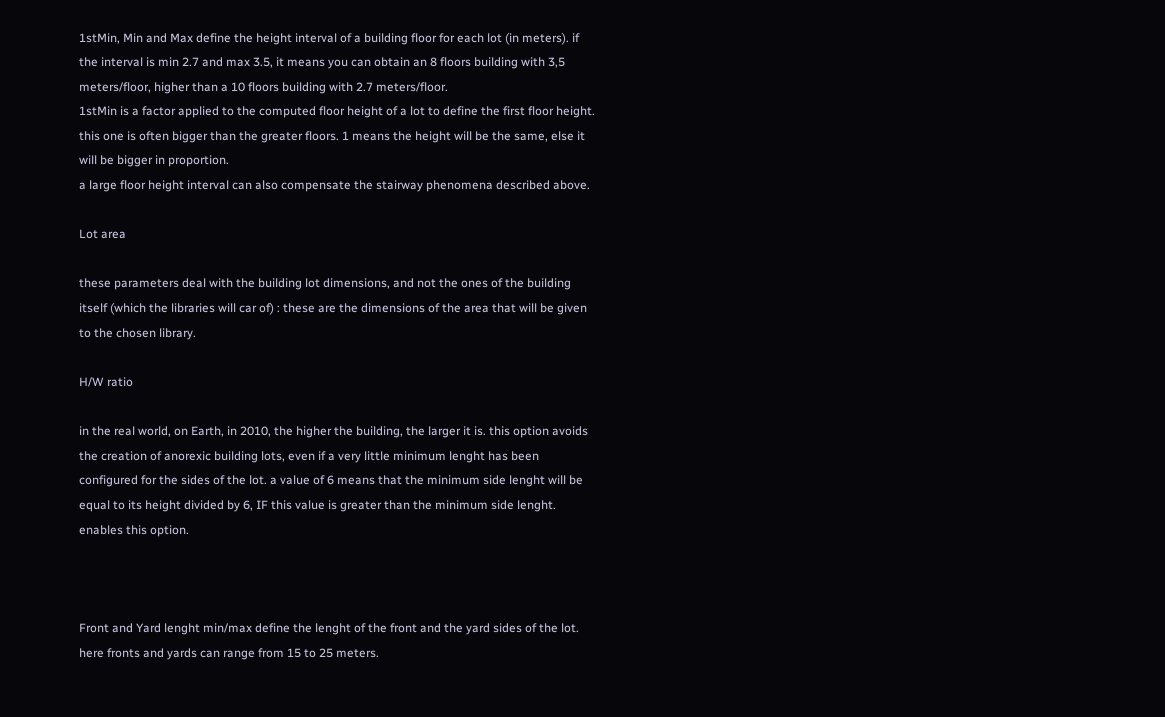1stMin, Min and Max define the height interval of a building floor for each lot (in meters). if the interval is min 2.7 and max 3.5, it means you can obtain an 8 floors building with 3,5 meters/floor, higher than a 10 floors building with 2.7 meters/floor.
1stMin is a factor applied to the computed floor height of a lot to define the first floor height. this one is often bigger than the greater floors. 1 means the height will be the same, else it will be bigger in proportion.
a large floor height interval can also compensate the stairway phenomena described above.

Lot area

these parameters deal with the building lot dimensions, and not the ones of the building itself (which the libraries will car of) : these are the dimensions of the area that will be given to the chosen library.

H/W ratio

in the real world, on Earth, in 2010, the higher the building, the larger it is. this option avoids the creation of anorexic building lots, even if a very little minimum lenght has been configured for the sides of the lot. a value of 6 means that the minimum side lenght will be equal to its height divided by 6, IF this value is greater than the minimum side lenght.
enables this option.



Front and Yard lenght min/max define the lenght of the front and the yard sides of the lot. here fronts and yards can range from 15 to 25 meters.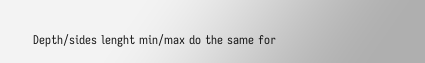Depth/sides lenght min/max do the same for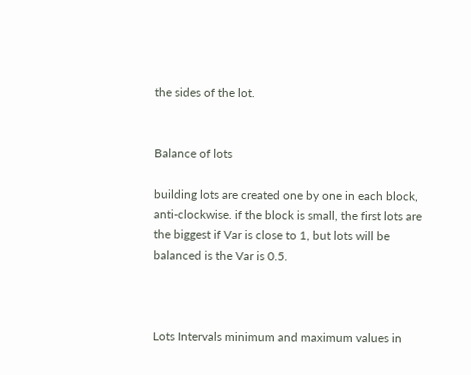the sides of the lot.


Balance of lots

building lots are created one by one in each block, anti-clockwise. if the block is small, the first lots are the biggest if Var is close to 1, but lots will be balanced is the Var is 0.5.



Lots Intervals minimum and maximum values in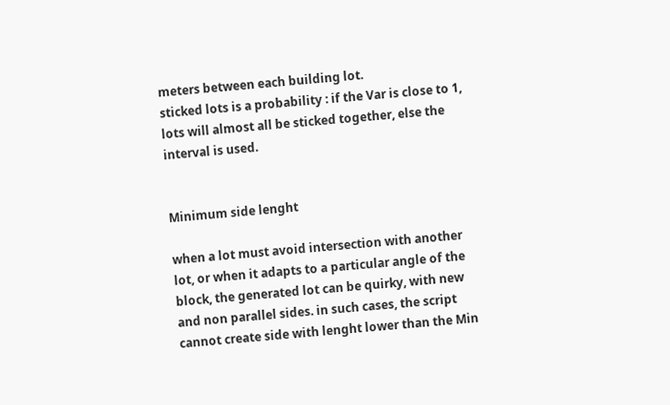meters between each building lot.
sticked lots is a probability : if the Var is close to 1, lots will almost all be sticked together, else the interval is used.


Minimum side lenght

when a lot must avoid intersection with another lot, or when it adapts to a particular angle of the block, the generated lot can be quirky, with new and non parallel sides. in such cases, the script cannot create side with lenght lower than the Min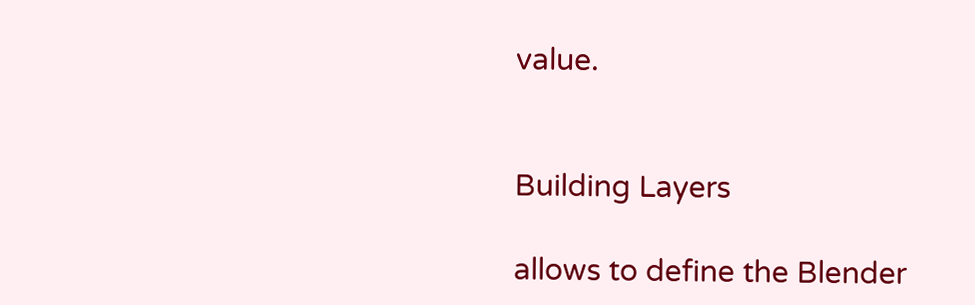value.


Building Layers

allows to define the Blender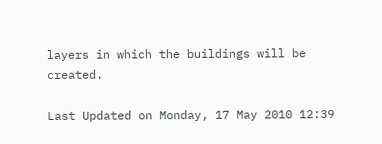layers in which the buildings will be created.

Last Updated on Monday, 17 May 2010 12:39